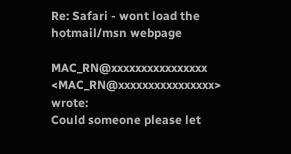Re: Safari - wont load the hotmail/msn webpage

MAC_RN@xxxxxxxxxxxxxxxx <MAC_RN@xxxxxxxxxxxxxxxx> wrote:
Could someone please let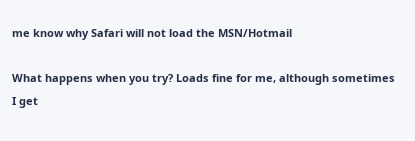me know why Safari will not load the MSN/Hotmail

What happens when you try? Loads fine for me, although sometimes I get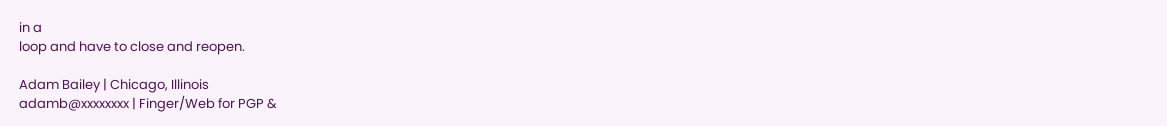in a
loop and have to close and reopen.

Adam Bailey | Chicago, Illinois
adamb@xxxxxxxx | Finger/Web for PGP &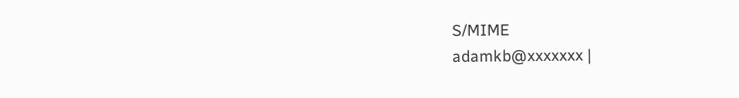S/MIME
adamkb@xxxxxxx |